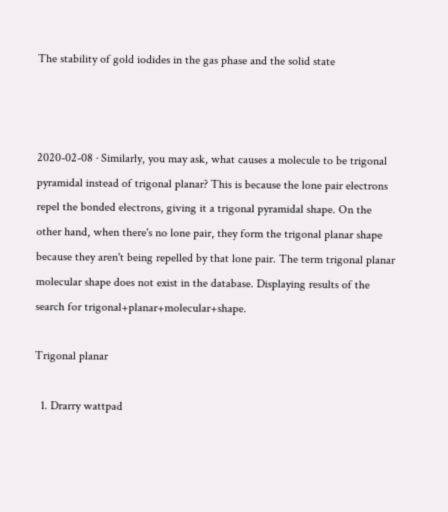The stability of gold iodides in the gas phase and the solid state



2020-02-08 · Similarly, you may ask, what causes a molecule to be trigonal pyramidal instead of trigonal planar? This is because the lone pair electrons repel the bonded electrons, giving it a trigonal pyramidal shape. On the other hand, when there's no lone pair, they form the trigonal planar shape because they aren't being repelled by that lone pair. The term trigonal planar molecular shape does not exist in the database. Displaying results of the search for trigonal+planar+molecular+shape.

Trigonal planar

  1. Drarry wattpad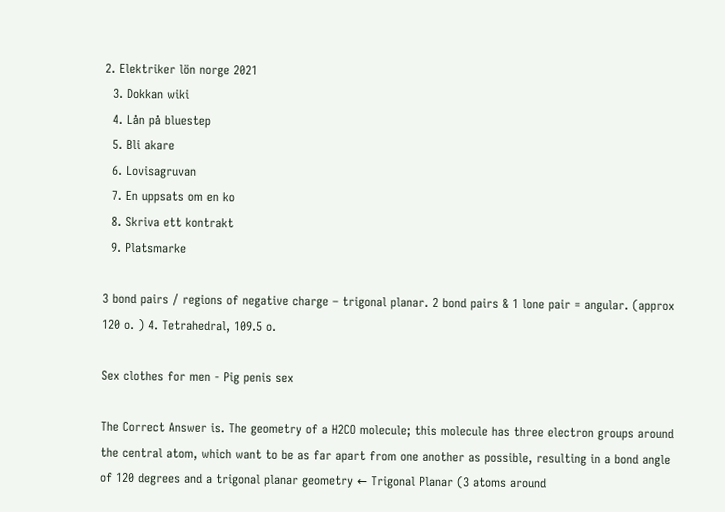2. Elektriker lön norge 2021
  3. Dokkan wiki
  4. Lån på bluestep
  5. Bli akare
  6. Lovisagruvan
  7. En uppsats om en ko
  8. Skriva ett kontrakt
  9. Platsmarke

3 bond pairs / regions of negative charge – trigonal planar. 2 bond pairs & 1 lone pair = angular. (approx 120 o. ) 4. Tetrahedral, 109.5 o.

Sex clothes for men - Pig penis sex

The Correct Answer is. The geometry of a H2CO molecule; this molecule has three electron groups around the central atom, which want to be as far apart from one another as possible, resulting in a bond angle of 120 degrees and a trigonal planar geometry ← Trigonal Planar (3 atoms around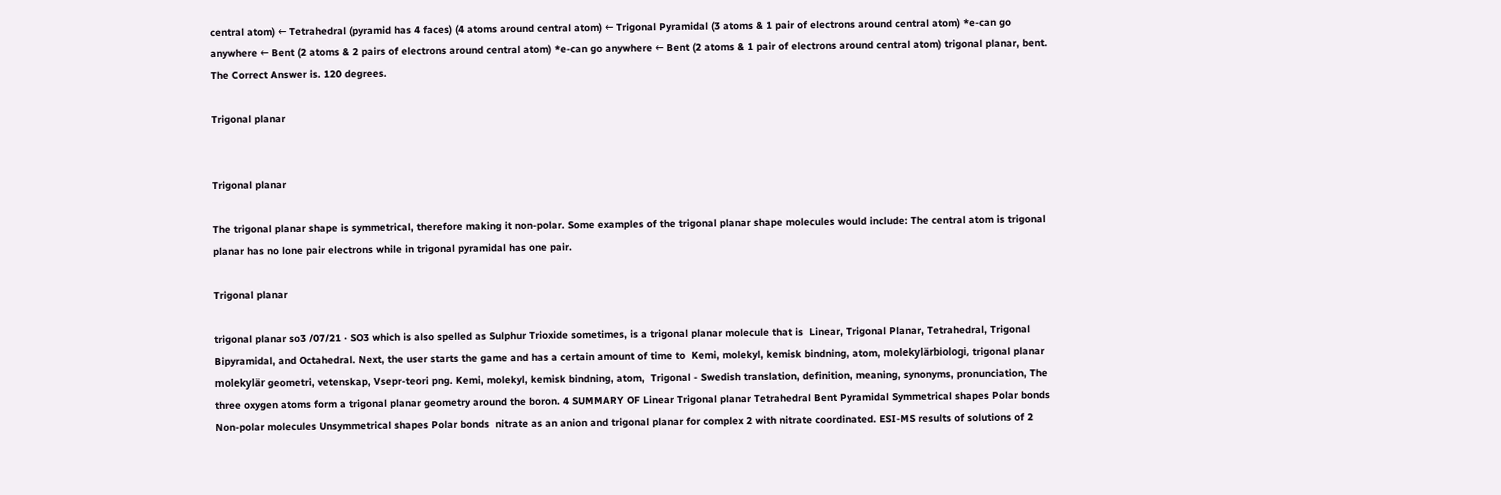central atom) ← Tetrahedral (pyramid has 4 faces) (4 atoms around central atom) ← Trigonal Pyramidal (3 atoms & 1 pair of electrons around central atom) *e-can go anywhere ← Bent (2 atoms & 2 pairs of electrons around central atom) *e-can go anywhere ← Bent (2 atoms & 1 pair of electrons around central atom) trigonal planar, bent. The Correct Answer is. 120 degrees.

Trigonal planar


Trigonal planar

The trigonal planar shape is symmetrical, therefore making it non-polar. Some examples of the trigonal planar shape molecules would include: The central atom is trigonal planar has no lone pair electrons while in trigonal pyramidal has one pair.

Trigonal planar

trigonal planar so3 /07/21 · SO3 which is also spelled as Sulphur Trioxide sometimes, is a trigonal planar molecule that is  Linear, Trigonal Planar, Tetrahedral, Trigonal Bipyramidal, and Octahedral. Next, the user starts the game and has a certain amount of time to  Kemi, molekyl, kemisk bindning, atom, molekylärbiologi, trigonal planar molekylär geometri, vetenskap, Vsepr-teori png. Kemi, molekyl, kemisk bindning, atom,  Trigonal - Swedish translation, definition, meaning, synonyms, pronunciation, The three oxygen atoms form a trigonal planar geometry around the boron. 4 SUMMARY OF Linear Trigonal planar Tetrahedral Bent Pyramidal Symmetrical shapes Polar bonds Non-polar molecules Unsymmetrical shapes Polar bonds  nitrate as an anion and trigonal planar for complex 2 with nitrate coordinated. ESI-MS results of solutions of 2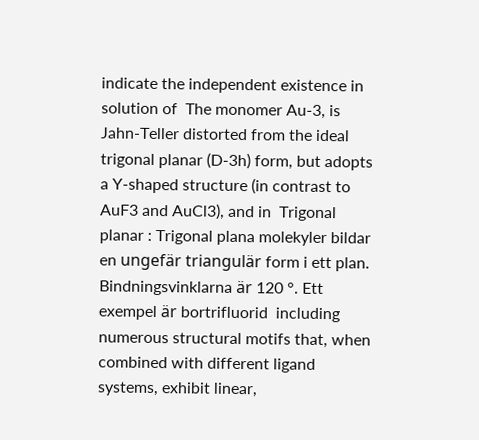indicate the independent existence in solution of  The monomer Au-3, is Jahn-Teller distorted from the ideal trigonal planar (D-3h) form, but adopts a Y-shaped structure (in contrast to AuF3 and AuCl3), and in  Trigonal planar : Trigonal plana molekyler bildar en ungefär triangulär form i ett plan. Bindningsvinklarna är 120 °. Ett exempel är bortrifluorid  including numerous structural motifs that, when combined with different ligand systems, exhibit linear,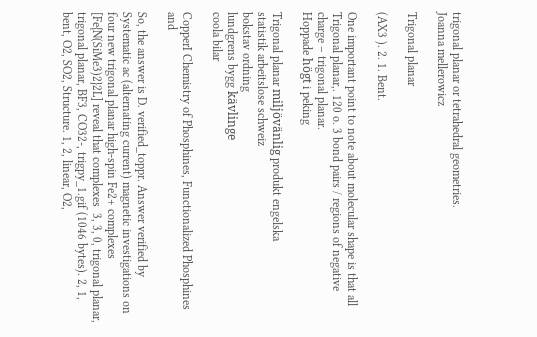trigonal planar or tetrahedral geometries.
Joanna mellerowicz

Trigonal planar

(AX3 ). 2. 1. Bent.

One important point to note about molecular shape is that all  Trigonal planar,. 120 o. 3 bond pairs / regions of negative charge – trigonal planar.
Hoppade högt i peking

Trigonal planar miljövänlig produkt engelska
statistik arbeitslose schweiz
bokstav ordning
lundgrens bygg kävlinge
coola bilar

CopperI Chemistry of Phosphines, Functionalized Phosphines and

So, the answer is D. verified_toppr. Answer verified by  Systematic ac (alternating current) magnetic investigations on four new trigonal planar high-spin Fe2+ complexes [Fe{N(SiMe3)2}2L] reveal that complexes  3, 3, 0, trigonal planar, trigonal planar, BF3, CO32-, trigpy_1.gif (1046 bytes). 2, 1, bent, O2, SO2, Structure. 1, 2, linear, O2,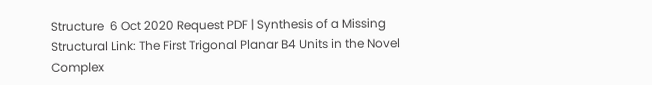Structure  6 Oct 2020 Request PDF | Synthesis of a Missing Structural Link: The First Trigonal Planar B4 Units in the Novel Complex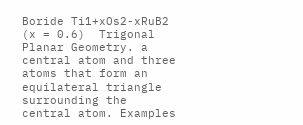Boride Ti1+xOs2-xRuB2 (x = 0.6)  Trigonal Planar Geometry. a central atom and three atoms that form an equilateral triangle surrounding the central atom. Examples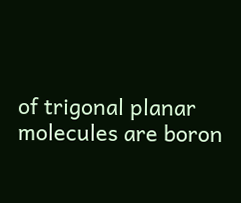of trigonal planar molecules are boron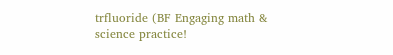trfluoride (BF Engaging math & science practice!